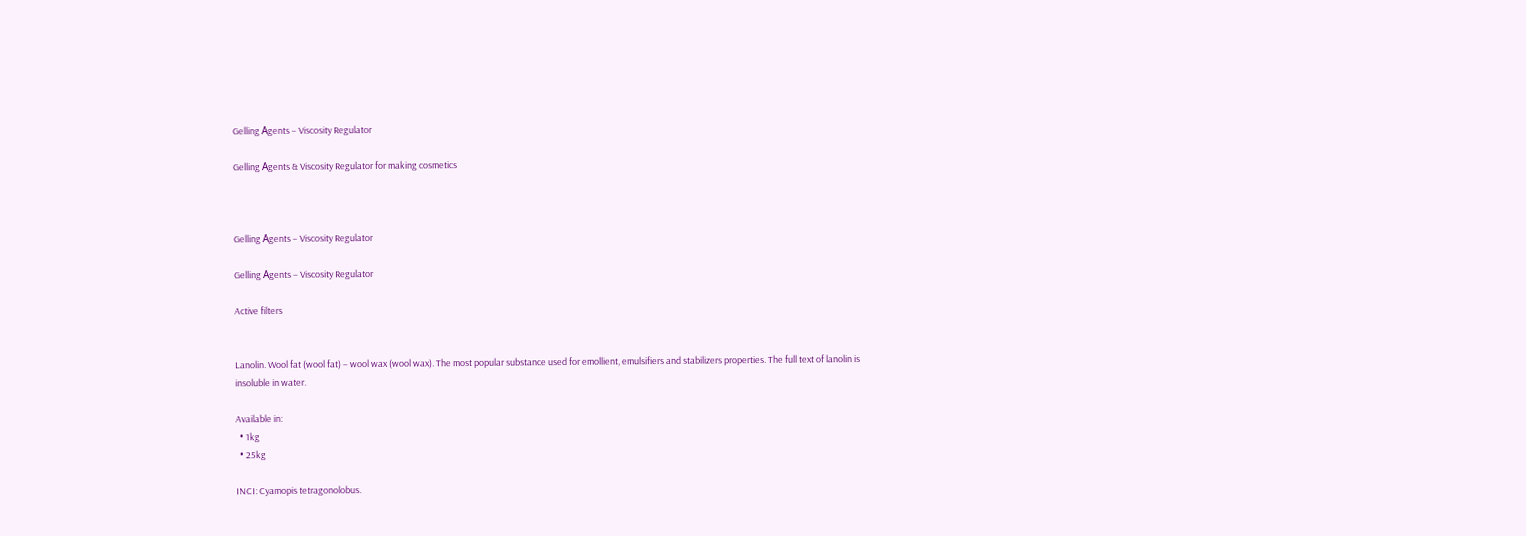Gelling Αgents – Viscosity Regulator

Gelling Αgents & Viscosity Regulator for making cosmetics



Gelling Αgents – Viscosity Regulator

Gelling Αgents – Viscosity Regulator

Active filters


Lanolin. Wool fat (wool fat) – wool wax (wool wax). The most popular substance used for emollient, emulsifiers and stabilizers properties. The full text of lanolin is insoluble in water.

Available in:
  • 1kg
  • 25kg

INCI: Cyamopis tetragonolobus.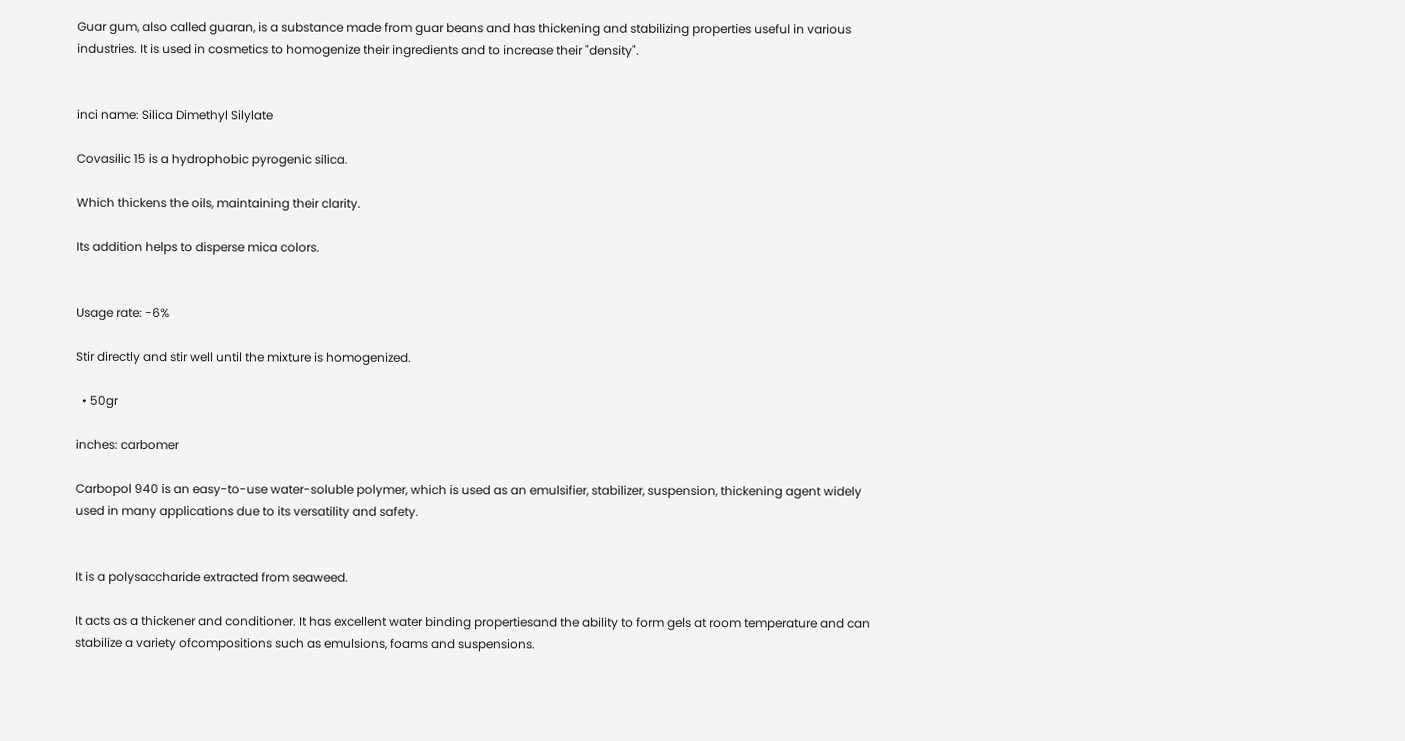Guar gum, also called guaran, is a substance made from guar beans and has thickening and stabilizing properties useful in various industries. It is used in cosmetics to homogenize their ingredients and to increase their "density".


inci name: Silica Dimethyl Silylate

Covasilic 15 is a hydrophobic pyrogenic silica.

Which thickens the oils, maintaining their clarity.

Its addition helps to disperse mica colors.


Usage rate: -6%

Stir directly and stir well until the mixture is homogenized.

  • 50gr

inches: carbomer

Carbopol 940 is an easy-to-use water-soluble polymer, which is used as an emulsifier, stabilizer, suspension, thickening agent widely used in many applications due to its versatility and safety.


It is a polysaccharide extracted from seaweed.

It acts as a thickener and conditioner. It has excellent water binding propertiesand the ability to form gels at room temperature and can stabilize a variety ofcompositions such as emulsions, foams and suspensions.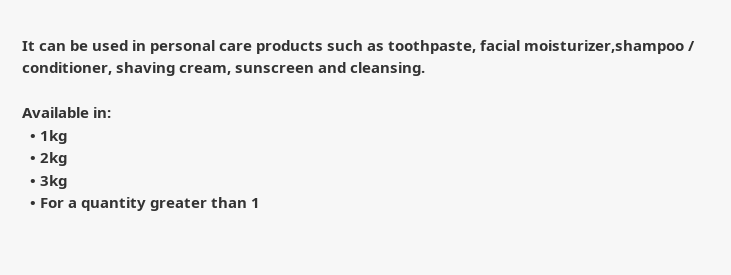It can be used in personal care products such as toothpaste, facial moisturizer,shampoo / conditioner, shaving cream, sunscreen and cleansing.

Available in:
  • 1kg
  • 2kg
  • 3kg
  • For a quantity greater than 1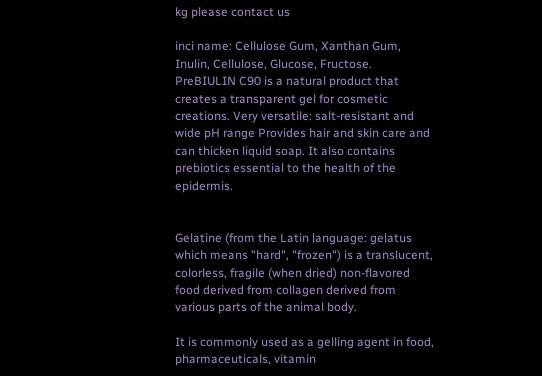kg please contact us

inci name: Cellulose Gum, Xanthan Gum, Inulin, Cellulose, Glucose, Fructose. PreBIULIN C90 is a natural product that creates a transparent gel for cosmetic creations. Very versatile: salt-resistant and wide pH range Provides hair and skin care and can thicken liquid soap. It also contains prebiotics essential to the health of the epidermis.


Gelatine (from the Latin language: gelatus which means "hard", "frozen") is a translucent, colorless, fragile (when dried) non-flavored food derived from collagen derived from various parts of the animal body.

It is commonly used as a gelling agent in food, pharmaceuticals, vitamin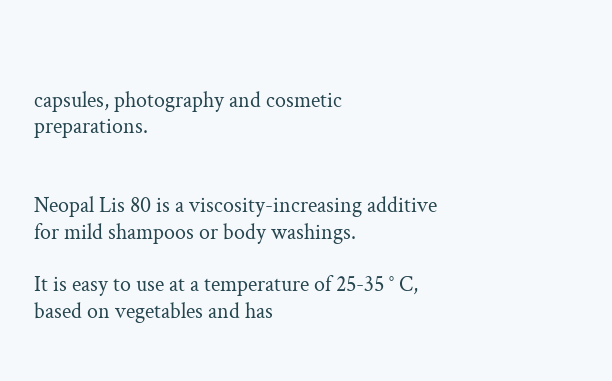capsules, photography and cosmetic preparations.


Neopal Lis 80 is a viscosity-increasing additive for mild shampoos or body washings.

It is easy to use at a temperature of 25-35 ° C,  based on vegetables and has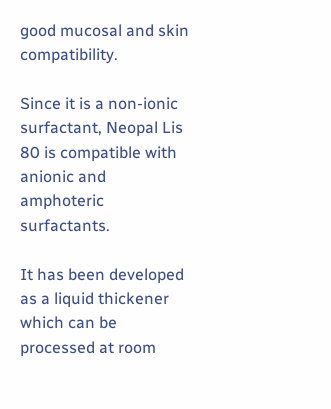good mucosal and skin compatibility.

Since it is a non-ionic surfactant, Neopal Lis 80 is compatible with anionic and amphoteric surfactants.

It has been developed as a liquid thickener which can be processed at room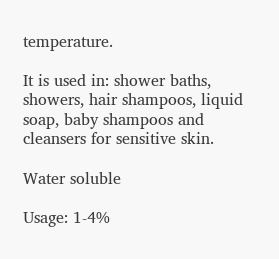temperature.

It is used in: shower baths, showers, hair shampoos, liquid soap, baby shampoos and cleansers for sensitive skin.

Water soluble

Usage: 1-4%